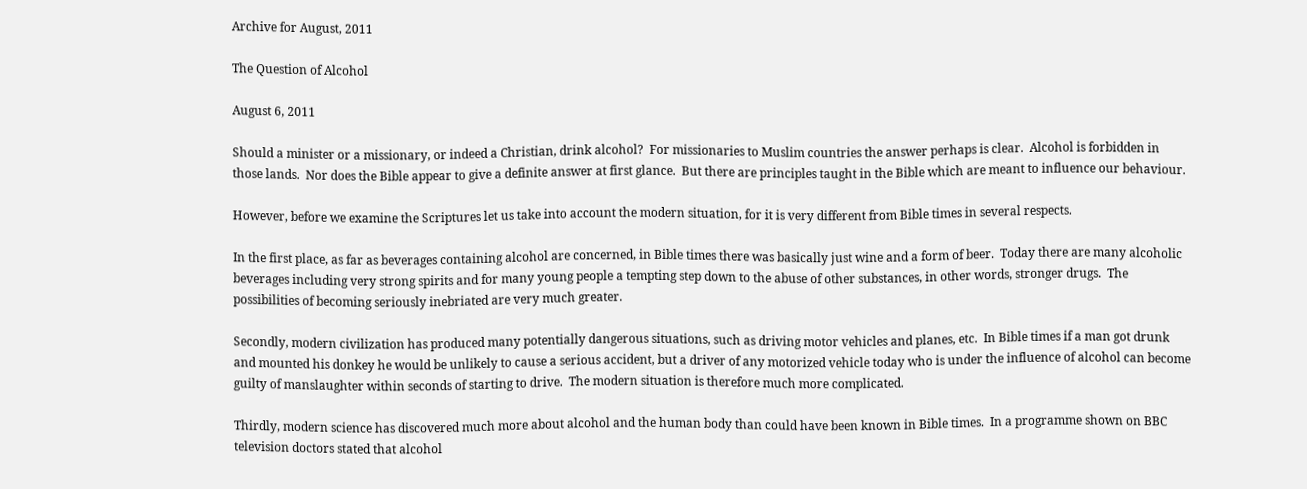Archive for August, 2011

The Question of Alcohol

August 6, 2011

Should a minister or a missionary, or indeed a Christian, drink alcohol?  For missionaries to Muslim countries the answer perhaps is clear.  Alcohol is forbidden in those lands.  Nor does the Bible appear to give a definite answer at first glance.  But there are principles taught in the Bible which are meant to influence our behaviour.

However, before we examine the Scriptures let us take into account the modern situation, for it is very different from Bible times in several respects.

In the first place, as far as beverages containing alcohol are concerned, in Bible times there was basically just wine and a form of beer.  Today there are many alcoholic beverages including very strong spirits and for many young people a tempting step down to the abuse of other substances, in other words, stronger drugs.  The possibilities of becoming seriously inebriated are very much greater.

Secondly, modern civilization has produced many potentially dangerous situations, such as driving motor vehicles and planes, etc.  In Bible times if a man got drunk and mounted his donkey he would be unlikely to cause a serious accident, but a driver of any motorized vehicle today who is under the influence of alcohol can become guilty of manslaughter within seconds of starting to drive.  The modern situation is therefore much more complicated.

Thirdly, modern science has discovered much more about alcohol and the human body than could have been known in Bible times.  In a programme shown on BBC television doctors stated that alcohol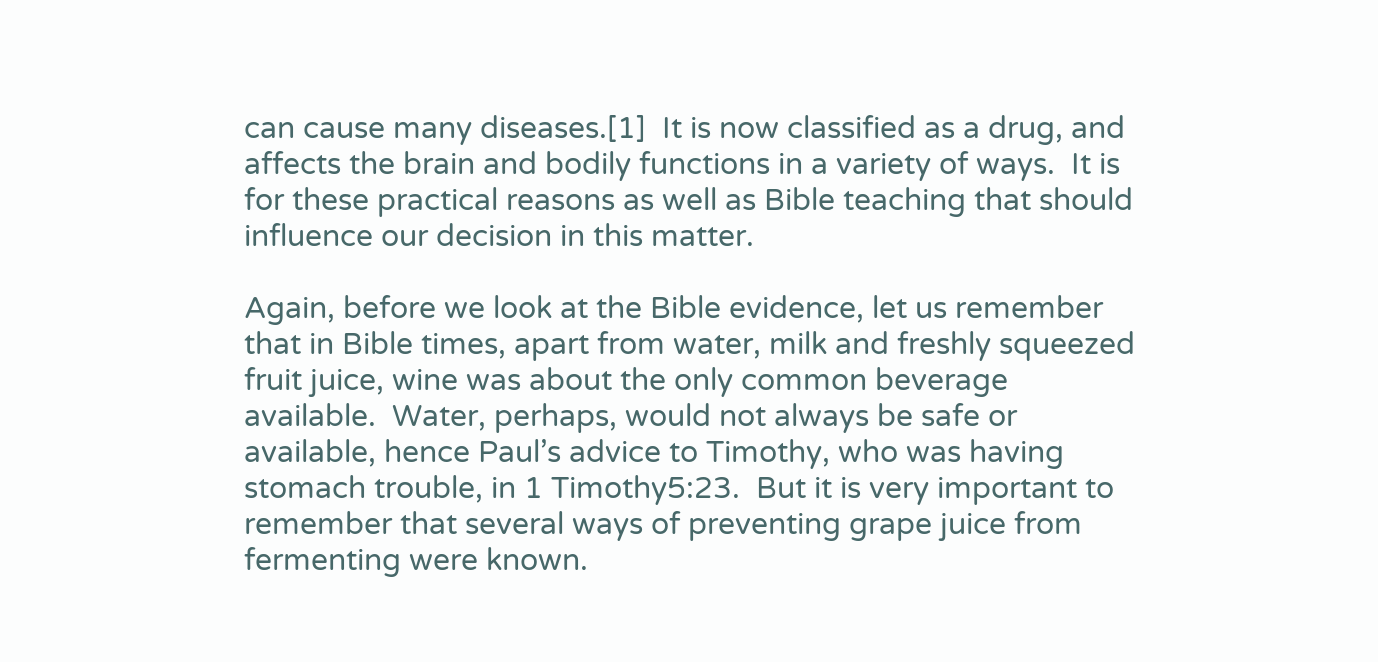can cause many diseases.[1]  It is now classified as a drug, and affects the brain and bodily functions in a variety of ways.  It is for these practical reasons as well as Bible teaching that should influence our decision in this matter.

Again, before we look at the Bible evidence, let us remember that in Bible times, apart from water, milk and freshly squeezed fruit juice, wine was about the only common beverage available.  Water, perhaps, would not always be safe or available, hence Paul’s advice to Timothy, who was having stomach trouble, in 1 Timothy5:23.  But it is very important to remember that several ways of preventing grape juice from fermenting were known.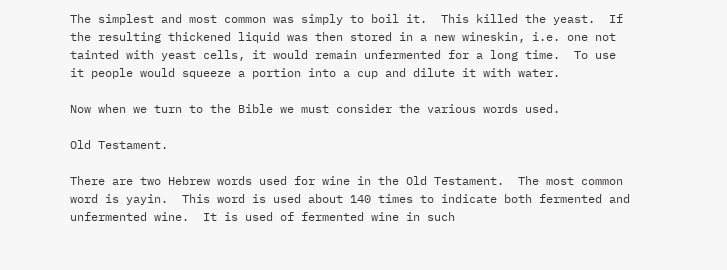The simplest and most common was simply to boil it.  This killed the yeast.  If the resulting thickened liquid was then stored in a new wineskin, i.e. one not tainted with yeast cells, it would remain unfermented for a long time.  To use it people would squeeze a portion into a cup and dilute it with water.

Now when we turn to the Bible we must consider the various words used.

Old Testament.

There are two Hebrew words used for wine in the Old Testament.  The most common word is yayin.  This word is used about 140 times to indicate both fermented and unfermented wine.  It is used of fermented wine in such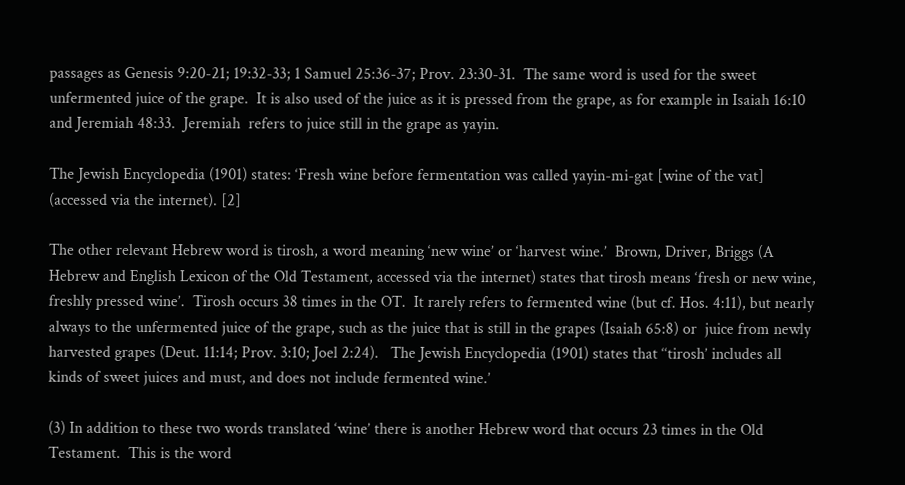passages as Genesis 9:20-21; 19:32-33; 1 Samuel 25:36-37; Prov. 23:30-31.  The same word is used for the sweet unfermented juice of the grape.  It is also used of the juice as it is pressed from the grape, as for example in Isaiah 16:10 and Jeremiah 48:33.  Jeremiah  refers to juice still in the grape as yayin.

The Jewish Encyclopedia (1901) states: ‘Fresh wine before fermentation was called yayin-mi-gat [wine of the vat] (accessed via the internet). [2]

The other relevant Hebrew word is tirosh, a word meaning ‘new wine’ or ‘harvest wine.’  Brown, Driver, Briggs (A Hebrew and English Lexicon of the Old Testament, accessed via the internet) states that tirosh means ‘fresh or new wine, freshly pressed wine’.  Tirosh occurs 38 times in the OT.  It rarely refers to fermented wine (but cf. Hos. 4:11), but nearly always to the unfermented juice of the grape, such as the juice that is still in the grapes (Isaiah 65:8) or  juice from newly harvested grapes (Deut. 11:14; Prov. 3:10; Joel 2:24).   The Jewish Encyclopedia (1901) states that ‘‘tirosh’ includes all kinds of sweet juices and must, and does not include fermented wine.’

(3) In addition to these two words translated ‘wine’ there is another Hebrew word that occurs 23 times in the Old Testament.  This is the word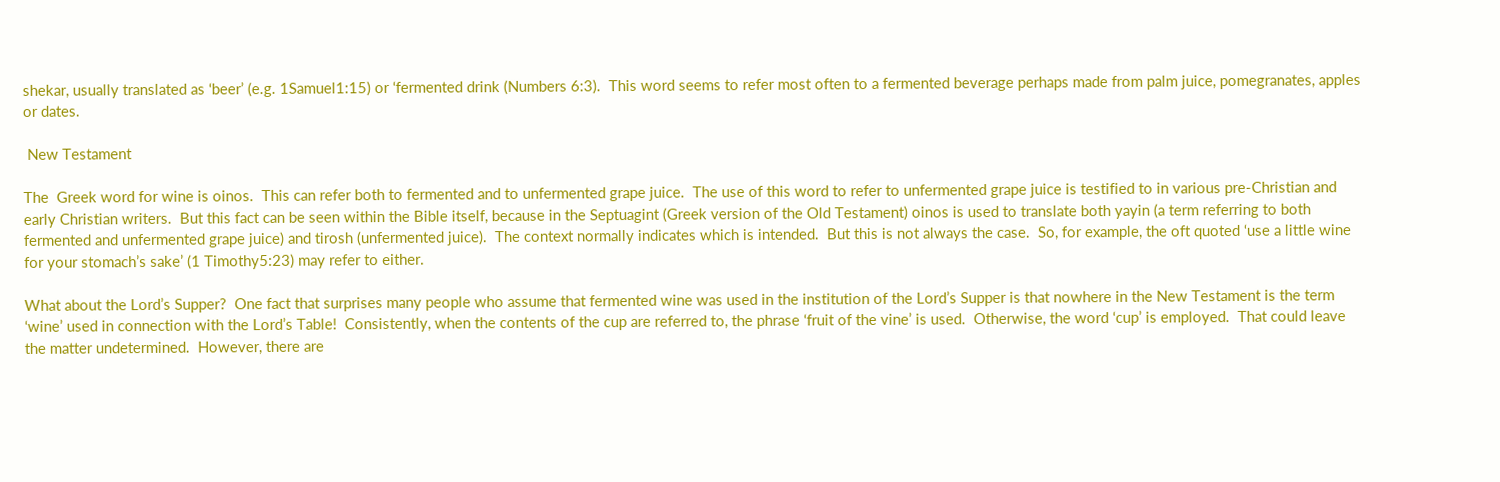shekar, usually translated as ‘beer’ (e.g. 1Samuel1:15) or ‘fermented drink (Numbers 6:3).  This word seems to refer most often to a fermented beverage perhaps made from palm juice, pomegranates, apples or dates.

 New Testament

The  Greek word for wine is oinos.  This can refer both to fermented and to unfermented grape juice.  The use of this word to refer to unfermented grape juice is testified to in various pre-Christian and early Christian writers.  But this fact can be seen within the Bible itself, because in the Septuagint (Greek version of the Old Testament) oinos is used to translate both yayin (a term referring to both fermented and unfermented grape juice) and tirosh (unfermented juice).  The context normally indicates which is intended.  But this is not always the case.  So, for example, the oft quoted ‘use a little wine for your stomach’s sake’ (1 Timothy5:23) may refer to either.

What about the Lord’s Supper?  One fact that surprises many people who assume that fermented wine was used in the institution of the Lord’s Supper is that nowhere in the New Testament is the term ‘wine’ used in connection with the Lord’s Table!  Consistently, when the contents of the cup are referred to, the phrase ‘fruit of the vine’ is used.  Otherwise, the word ‘cup’ is employed.  That could leave the matter undetermined.  However, there are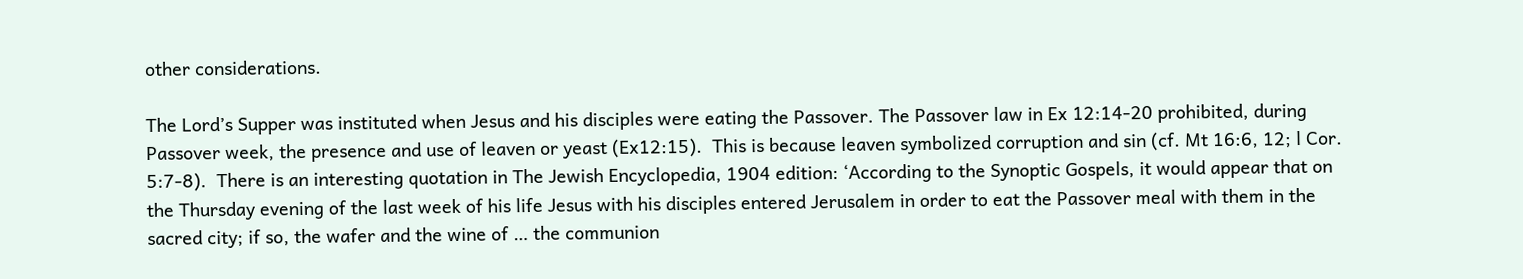other considerations.

The Lord’s Supper was instituted when Jesus and his disciples were eating the Passover. The Passover law in Ex 12:14-20 prohibited, during Passover week, the presence and use of leaven or yeast (Ex12:15).  This is because leaven symbolized corruption and sin (cf. Mt 16:6, 12; l Cor. 5:7-8).  There is an interesting quotation in The Jewish Encyclopedia, 1904 edition: ‘According to the Synoptic Gospels, it would appear that on the Thursday evening of the last week of his life Jesus with his disciples entered Jerusalem in order to eat the Passover meal with them in the sacred city; if so, the wafer and the wine of … the communion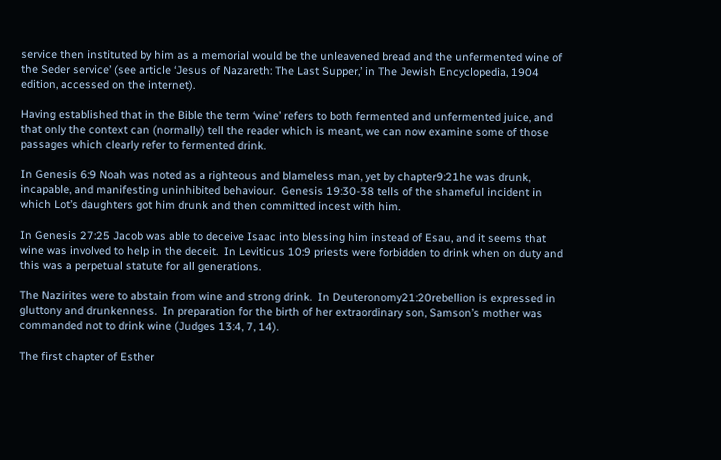service then instituted by him as a memorial would be the unleavened bread and the unfermented wine of the Seder service’ (see article ‘Jesus of Nazareth: The Last Supper,’ in The Jewish Encyclopedia, 1904 edition, accessed on the internet).

Having established that in the Bible the term ‘wine’ refers to both fermented and unfermented juice, and that only the context can (normally) tell the reader which is meant, we can now examine some of those passages which clearly refer to fermented drink.

In Genesis 6:9 Noah was noted as a righteous and blameless man, yet by chapter9:21he was drunk, incapable, and manifesting uninhibited behaviour.  Genesis 19:30-38 tells of the shameful incident in which Lot’s daughters got him drunk and then committed incest with him.

In Genesis 27:25 Jacob was able to deceive Isaac into blessing him instead of Esau, and it seems that wine was involved to help in the deceit.  In Leviticus 10:9 priests were forbidden to drink when on duty and this was a perpetual statute for all generations.

The Nazirites were to abstain from wine and strong drink.  In Deuteronomy21:20rebellion is expressed in gluttony and drunkenness.  In preparation for the birth of her extraordinary son, Samson’s mother was commanded not to drink wine (Judges 13:4, 7, 14).

The first chapter of Esther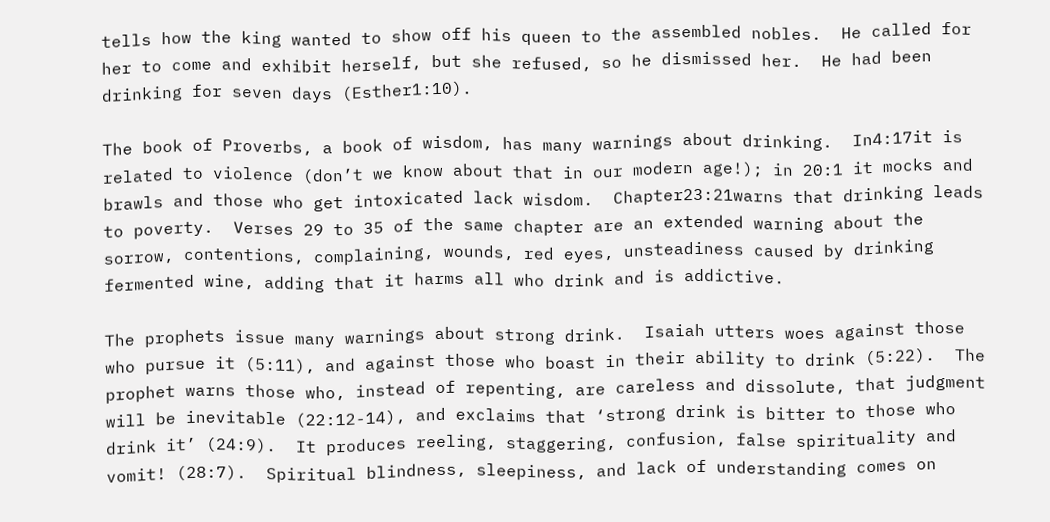tells how the king wanted to show off his queen to the assembled nobles.  He called for her to come and exhibit herself, but she refused, so he dismissed her.  He had been drinking for seven days (Esther1:10).

The book of Proverbs, a book of wisdom, has many warnings about drinking.  In4:17it is related to violence (don’t we know about that in our modern age!); in 20:1 it mocks and brawls and those who get intoxicated lack wisdom.  Chapter23:21warns that drinking leads to poverty.  Verses 29 to 35 of the same chapter are an extended warning about the sorrow, contentions, complaining, wounds, red eyes, unsteadiness caused by drinking fermented wine, adding that it harms all who drink and is addictive.

The prophets issue many warnings about strong drink.  Isaiah utters woes against those who pursue it (5:11), and against those who boast in their ability to drink (5:22).  The prophet warns those who, instead of repenting, are careless and dissolute, that judgment will be inevitable (22:12-14), and exclaims that ‘strong drink is bitter to those who drink it’ (24:9).  It produces reeling, staggering, confusion, false spirituality and vomit! (28:7).  Spiritual blindness, sleepiness, and lack of understanding comes on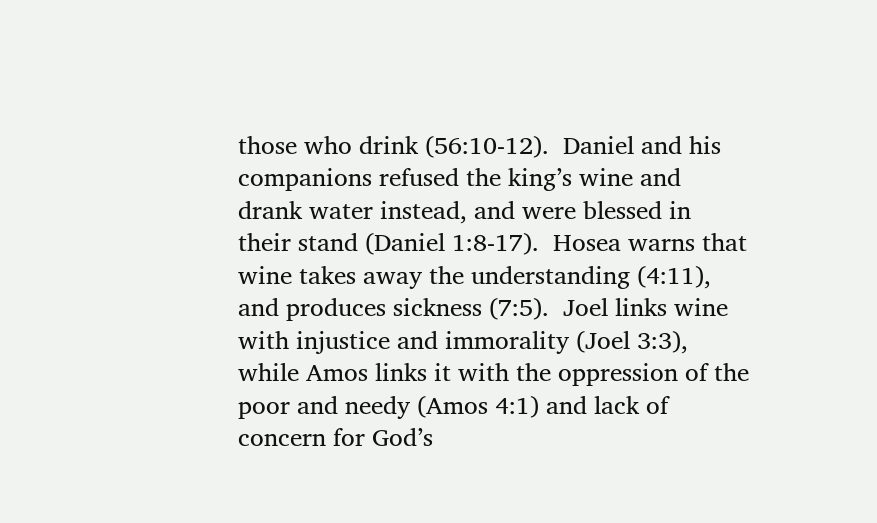those who drink (56:10-12).  Daniel and his companions refused the king’s wine and drank water instead, and were blessed in their stand (Daniel 1:8-17).  Hosea warns that wine takes away the understanding (4:11), and produces sickness (7:5).  Joel links wine with injustice and immorality (Joel 3:3), while Amos links it with the oppression of the poor and needy (Amos 4:1) and lack of concern for God’s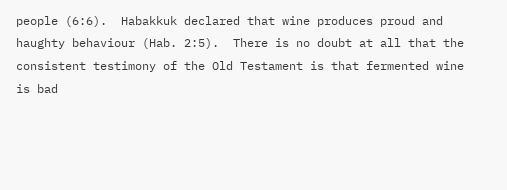people (6:6).  Habakkuk declared that wine produces proud and haughty behaviour (Hab. 2:5).  There is no doubt at all that the consistent testimony of the Old Testament is that fermented wine is bad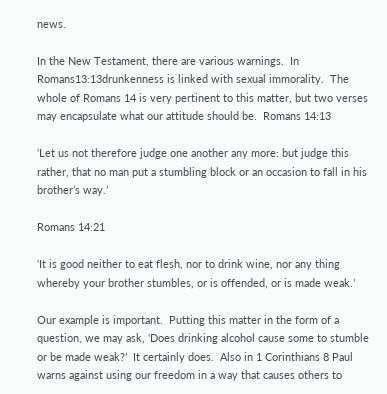news.

In the New Testament, there are various warnings.  In Romans13:13drunkenness is linked with sexual immorality.  The whole of Romans 14 is very pertinent to this matter, but two verses may encapsulate what our attitude should be.  Romans 14:13

‘Let us not therefore judge one another any more: but judge this rather, that no man put a stumbling block or an occasion to fall in his brother’s way.’

Romans 14:21

‘It is good neither to eat flesh, nor to drink wine, nor any thing whereby your brother stumbles, or is offended, or is made weak.’

Our example is important.  Putting this matter in the form of a question, we may ask, ‘Does drinking alcohol cause some to stumble or be made weak?’  It certainly does.  Also in 1 Corinthians 8 Paul warns against using our freedom in a way that causes others to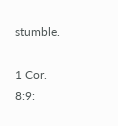stumble.

1 Cor. 8:9: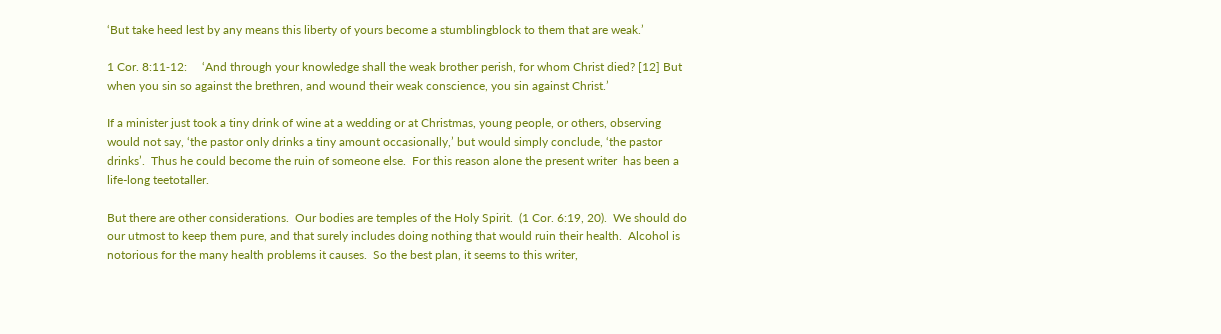‘But take heed lest by any means this liberty of yours become a stumblingblock to them that are weak.’

1 Cor. 8:11‑12:     ‘And through your knowledge shall the weak brother perish, for whom Christ died? [12] But when you sin so against the brethren, and wound their weak conscience, you sin against Christ.’

If a minister just took a tiny drink of wine at a wedding or at Christmas, young people, or others, observing would not say, ‘the pastor only drinks a tiny amount occasionally,’ but would simply conclude, ‘the pastor drinks’.  Thus he could become the ruin of someone else.  For this reason alone the present writer  has been a life-long teetotaller.

But there are other considerations.  Our bodies are temples of the Holy Spirit.  (1 Cor. 6:19, 20).  We should do our utmost to keep them pure, and that surely includes doing nothing that would ruin their health.  Alcohol is notorious for the many health problems it causes.  So the best plan, it seems to this writer,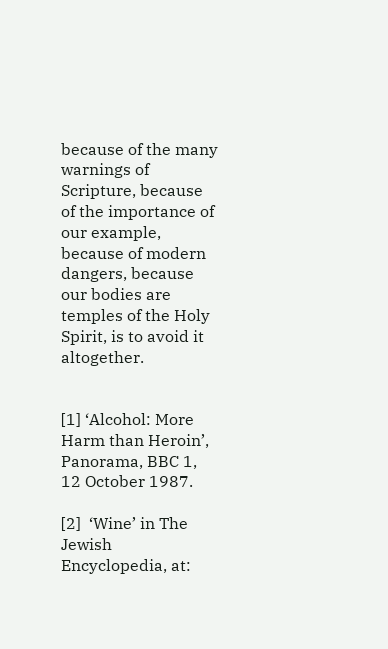because of the many warnings of Scripture, because of the importance of our example, because of modern dangers, because our bodies are temples of the Holy Spirit, is to avoid it altogether.


[1] ‘Alcohol: More Harm than Heroin’, Panorama, BBC 1, 12 October 1987.

[2]  ‘Wine’ in The Jewish Encyclopedia, at: